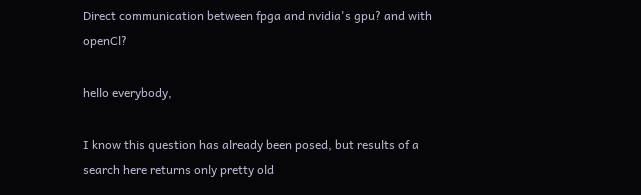Direct communication between fpga and nvidia's gpu? and with openCl?

hello everybody,

I know this question has already been posed, but results of a search here returns only pretty old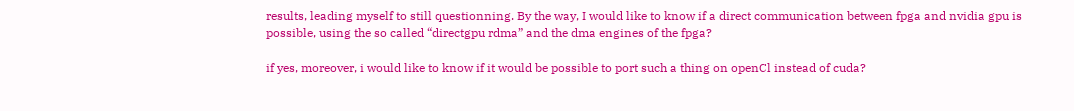results, leading myself to still questionning. By the way, I would like to know if a direct communication between fpga and nvidia gpu is possible, using the so called “directgpu rdma” and the dma engines of the fpga?

if yes, moreover, i would like to know if it would be possible to port such a thing on openCl instead of cuda?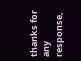thanks for any response,